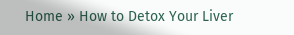Home » How to Detox Your Liver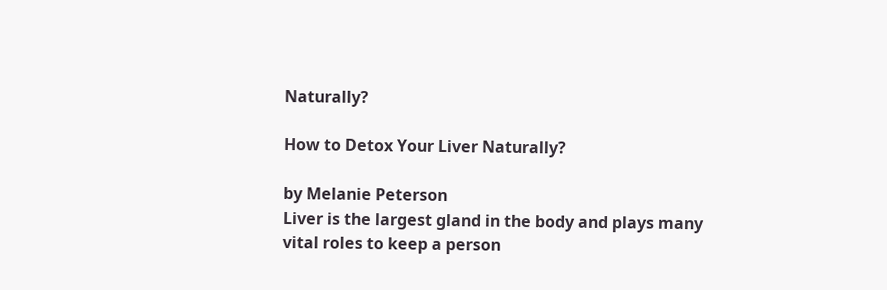Naturally?

How to Detox Your Liver Naturally?

by Melanie Peterson
Liver is the largest gland in the body and plays many vital roles to keep a person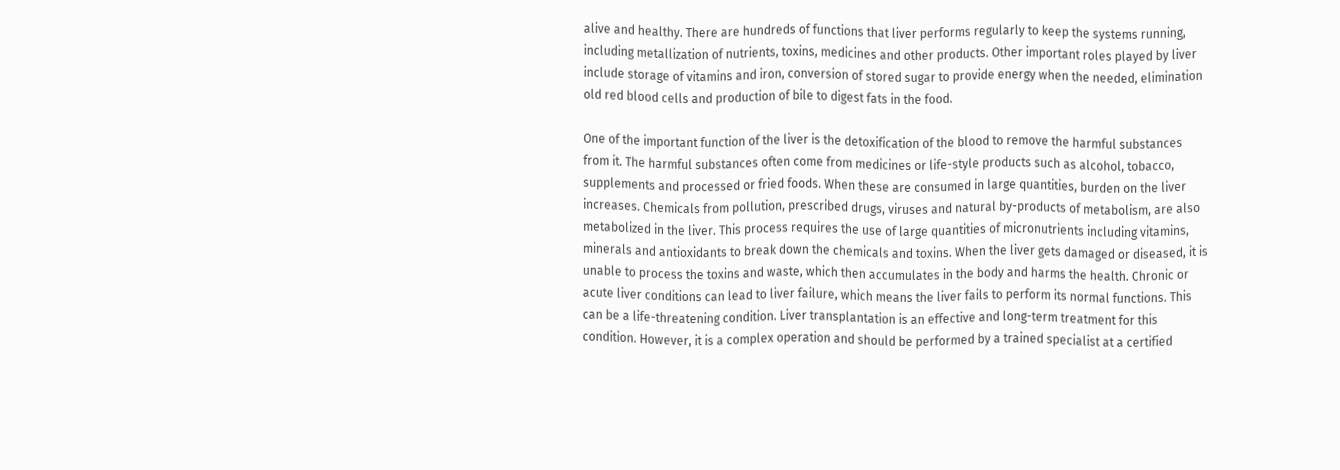alive and healthy. There are hundreds of functions that liver performs regularly to keep the systems running, including metallization of nutrients, toxins, medicines and other products. Other important roles played by liver include storage of vitamins and iron, conversion of stored sugar to provide energy when the needed, elimination old red blood cells and production of bile to digest fats in the food.

One of the important function of the liver is the detoxification of the blood to remove the harmful substances from it. The harmful substances often come from medicines or life-style products such as alcohol, tobacco, supplements and processed or fried foods. When these are consumed in large quantities, burden on the liver increases. Chemicals from pollution, prescribed drugs, viruses and natural by-products of metabolism, are also metabolized in the liver. This process requires the use of large quantities of micronutrients including vitamins, minerals and antioxidants to break down the chemicals and toxins. When the liver gets damaged or diseased, it is unable to process the toxins and waste, which then accumulates in the body and harms the health. Chronic or acute liver conditions can lead to liver failure, which means the liver fails to perform its normal functions. This can be a life-threatening condition. Liver transplantation is an effective and long-term treatment for this condition. However, it is a complex operation and should be performed by a trained specialist at a certified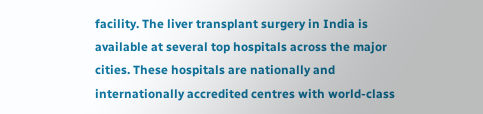facility. The liver transplant surgery in India is available at several top hospitals across the major cities. These hospitals are nationally and internationally accredited centres with world-class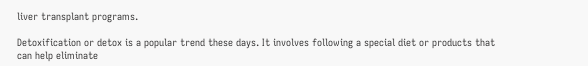liver transplant programs.

Detoxification or detox is a popular trend these days. It involves following a special diet or products that can help eliminate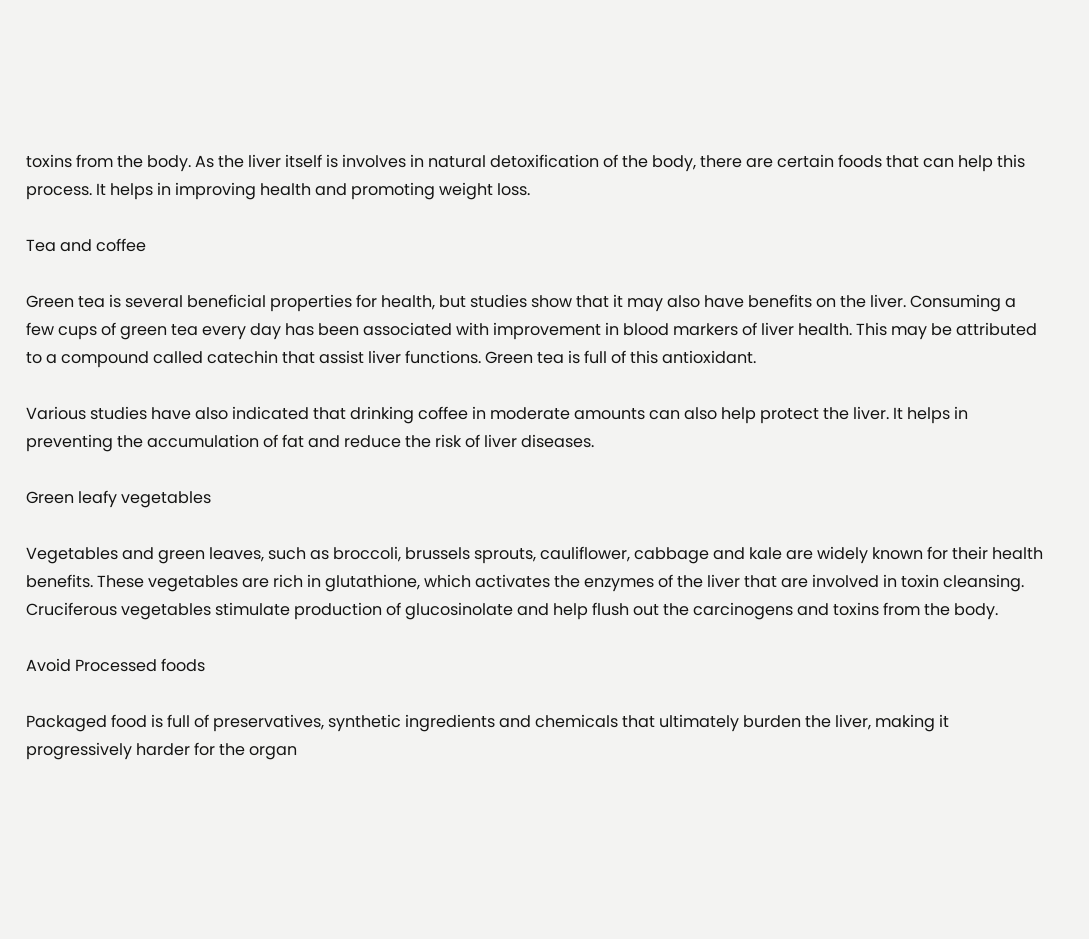toxins from the body. As the liver itself is involves in natural detoxification of the body, there are certain foods that can help this process. It helps in improving health and promoting weight loss.

Tea and coffee

Green tea is several beneficial properties for health, but studies show that it may also have benefits on the liver. Consuming a few cups of green tea every day has been associated with improvement in blood markers of liver health. This may be attributed to a compound called catechin that assist liver functions. Green tea is full of this antioxidant.

Various studies have also indicated that drinking coffee in moderate amounts can also help protect the liver. It helps in preventing the accumulation of fat and reduce the risk of liver diseases.

Green leafy vegetables

Vegetables and green leaves, such as broccoli, brussels sprouts, cauliflower, cabbage and kale are widely known for their health benefits. These vegetables are rich in glutathione, which activates the enzymes of the liver that are involved in toxin cleansing. Cruciferous vegetables stimulate production of glucosinolate and help flush out the carcinogens and toxins from the body.

Avoid Processed foods

Packaged food is full of preservatives, synthetic ingredients and chemicals that ultimately burden the liver, making it progressively harder for the organ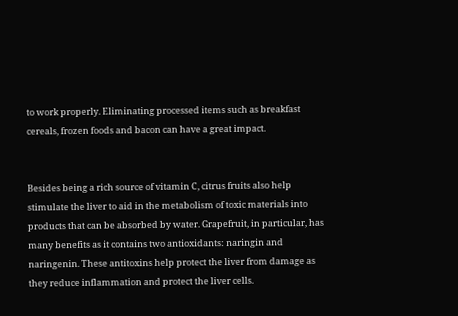to work properly. Eliminating processed items such as breakfast cereals, frozen foods and bacon can have a great impact.


Besides being a rich source of vitamin C, citrus fruits also help stimulate the liver to aid in the metabolism of toxic materials into products that can be absorbed by water. Grapefruit, in particular, has many benefits as it contains two antioxidants: naringin and naringenin. These antitoxins help protect the liver from damage as they reduce inflammation and protect the liver cells.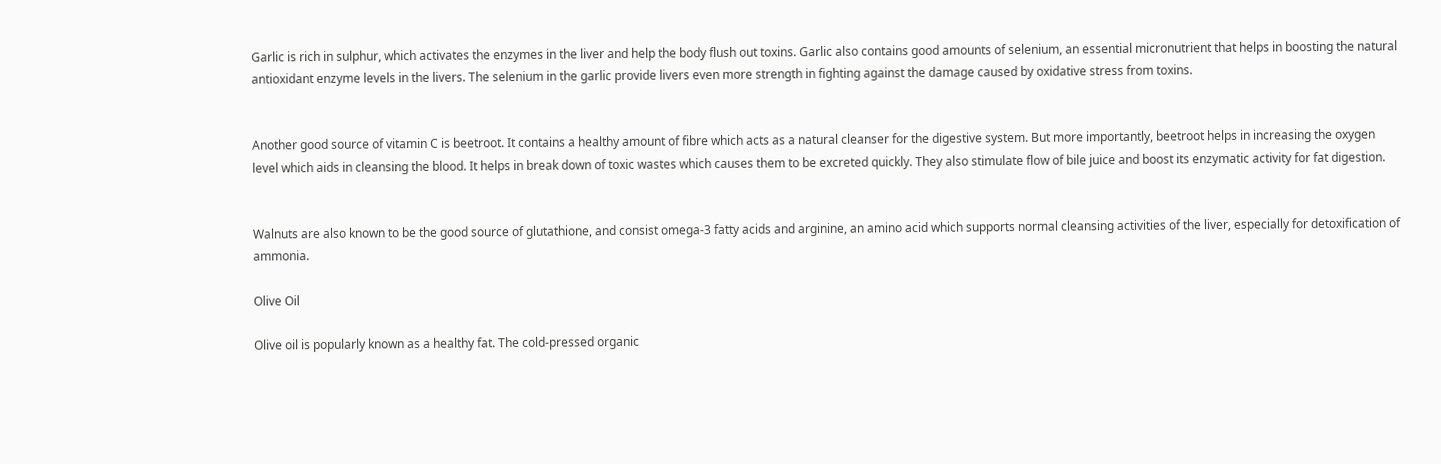Garlic is rich in sulphur, which activates the enzymes in the liver and help the body flush out toxins. Garlic also contains good amounts of selenium, an essential micronutrient that helps in boosting the natural antioxidant enzyme levels in the livers. The selenium in the garlic provide livers even more strength in fighting against the damage caused by oxidative stress from toxins.


Another good source of vitamin C is beetroot. It contains a healthy amount of fibre which acts as a natural cleanser for the digestive system. But more importantly, beetroot helps in increasing the oxygen level which aids in cleansing the blood. It helps in break down of toxic wastes which causes them to be excreted quickly. They also stimulate flow of bile juice and boost its enzymatic activity for fat digestion.


Walnuts are also known to be the good source of glutathione, and consist omega-3 fatty acids and arginine, an amino acid which supports normal cleansing activities of the liver, especially for detoxification of ammonia.

Olive Oil

Olive oil is popularly known as a healthy fat. The cold-pressed organic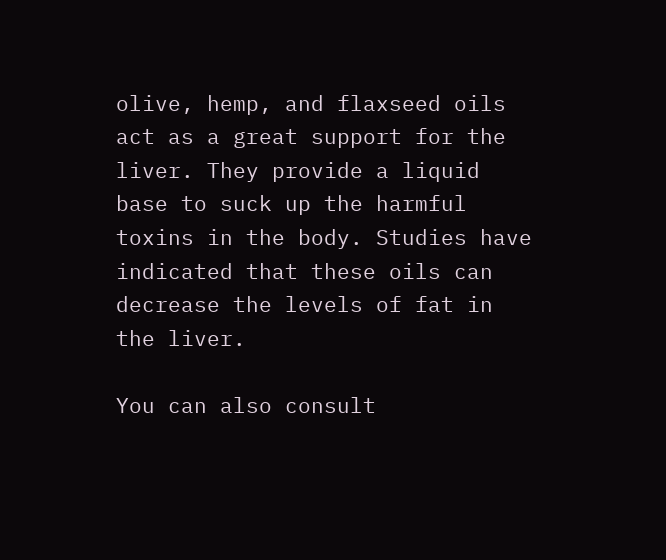olive, hemp, and flaxseed oils act as a great support for the liver. They provide a liquid base to suck up the harmful toxins in the body. Studies have indicated that these oils can decrease the levels of fat in the liver.

You can also consult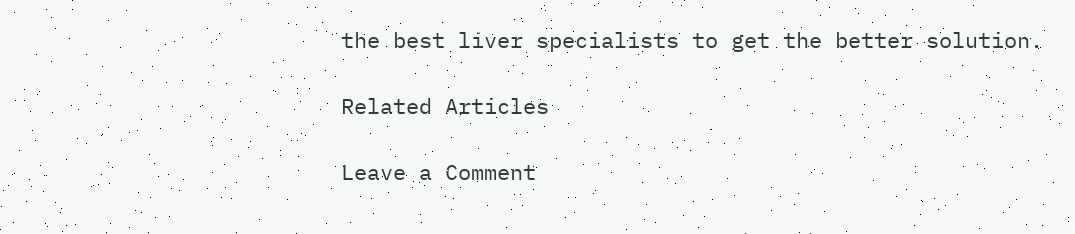the best liver specialists to get the better solution.

Related Articles

Leave a Comment